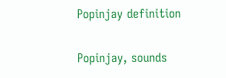Popinjay definition

Popinjay, sounds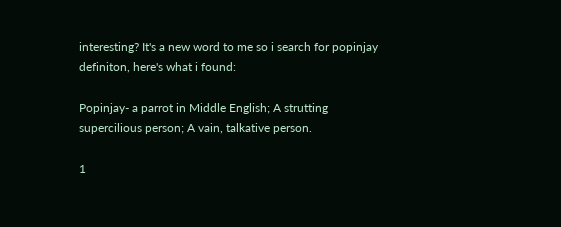interesting? It's a new word to me so i search for popinjay definiton, here's what i found:

Popinjay- a parrot in Middle English; A strutting supercilious person; A vain, talkative person.

1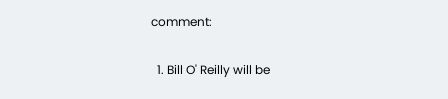comment:

  1. Bill O' Reilly will be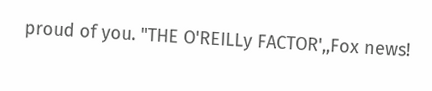proud of you. "THE O'REILLy FACTOR',,Fox news!